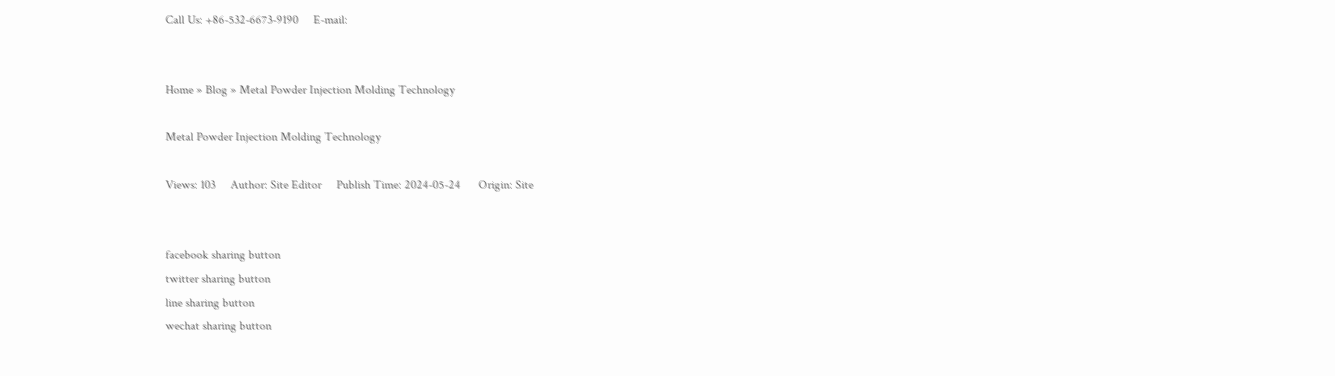Call Us: +86-532-6673-9190     E-mail:


Home » Blog » Metal Powder Injection Molding Technology

Metal Powder Injection Molding Technology

Views: 103     Author: Site Editor     Publish Time: 2024-05-24      Origin: Site


facebook sharing button
twitter sharing button
line sharing button
wechat sharing button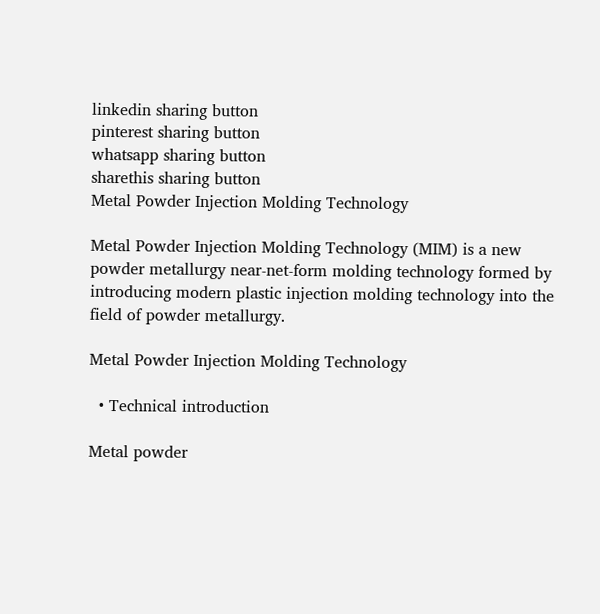linkedin sharing button
pinterest sharing button
whatsapp sharing button
sharethis sharing button
Metal Powder Injection Molding Technology

Metal Powder Injection Molding Technology (MIM) is a new powder metallurgy near-net-form molding technology formed by introducing modern plastic injection molding technology into the field of powder metallurgy.

Metal Powder Injection Molding Technology

  • Technical introduction

Metal powder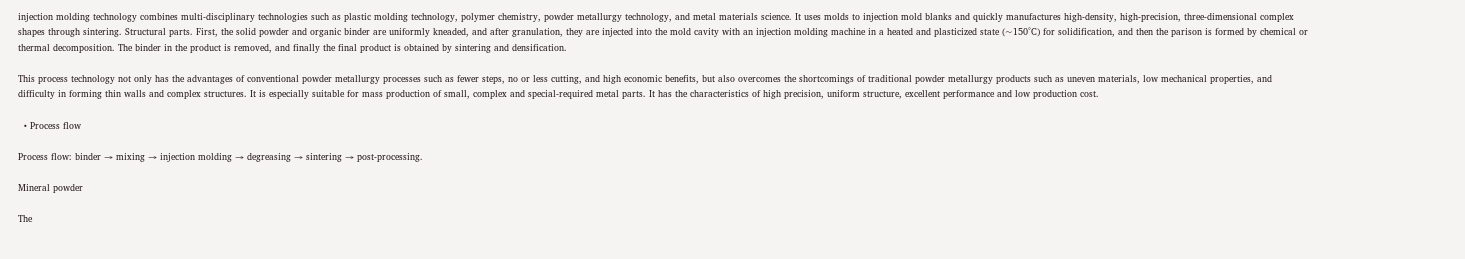injection molding technology combines multi-disciplinary technologies such as plastic molding technology, polymer chemistry, powder metallurgy technology, and metal materials science. It uses molds to injection mold blanks and quickly manufactures high-density, high-precision, three-dimensional complex shapes through sintering. Structural parts. First, the solid powder and organic binder are uniformly kneaded, and after granulation, they are injected into the mold cavity with an injection molding machine in a heated and plasticized state (~150°C) for solidification, and then the parison is formed by chemical or thermal decomposition. The binder in the product is removed, and finally the final product is obtained by sintering and densification.

This process technology not only has the advantages of conventional powder metallurgy processes such as fewer steps, no or less cutting, and high economic benefits, but also overcomes the shortcomings of traditional powder metallurgy products such as uneven materials, low mechanical properties, and difficulty in forming thin walls and complex structures. It is especially suitable for mass production of small, complex and special-required metal parts. It has the characteristics of high precision, uniform structure, excellent performance and low production cost.

  • Process flow

Process flow: binder → mixing → injection molding → degreasing → sintering → post-processing.

Mineral powder

The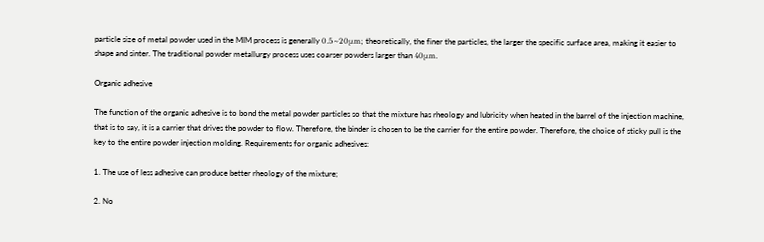particle size of metal powder used in the MIM process is generally 0.5~20μm; theoretically, the finer the particles, the larger the specific surface area, making it easier to shape and sinter. The traditional powder metallurgy process uses coarser powders larger than 40μm.

Organic adhesive

The function of the organic adhesive is to bond the metal powder particles so that the mixture has rheology and lubricity when heated in the barrel of the injection machine, that is to say, it is a carrier that drives the powder to flow. Therefore, the binder is chosen to be the carrier for the entire powder. Therefore, the choice of sticky pull is the key to the entire powder injection molding. Requirements for organic adhesives:

1. The use of less adhesive can produce better rheology of the mixture;

2. No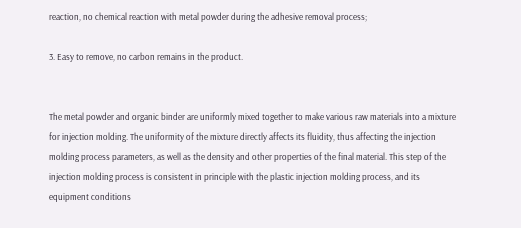reaction, no chemical reaction with metal powder during the adhesive removal process;

3. Easy to remove, no carbon remains in the product.


The metal powder and organic binder are uniformly mixed together to make various raw materials into a mixture for injection molding. The uniformity of the mixture directly affects its fluidity, thus affecting the injection molding process parameters, as well as the density and other properties of the final material. This step of the injection molding process is consistent in principle with the plastic injection molding process, and its equipment conditions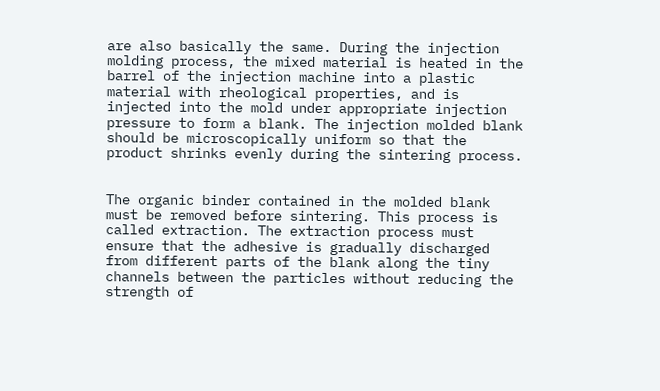are also basically the same. During the injection molding process, the mixed material is heated in the barrel of the injection machine into a plastic material with rheological properties, and is injected into the mold under appropriate injection pressure to form a blank. The injection molded blank should be microscopically uniform so that the product shrinks evenly during the sintering process.


The organic binder contained in the molded blank must be removed before sintering. This process is called extraction. The extraction process must ensure that the adhesive is gradually discharged from different parts of the blank along the tiny channels between the particles without reducing the strength of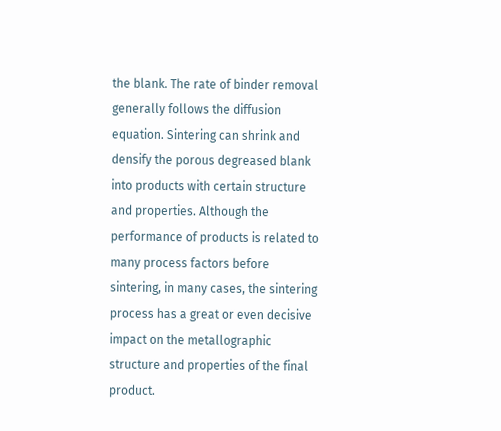the blank. The rate of binder removal generally follows the diffusion equation. Sintering can shrink and densify the porous degreased blank into products with certain structure and properties. Although the performance of products is related to many process factors before sintering, in many cases, the sintering process has a great or even decisive impact on the metallographic structure and properties of the final product.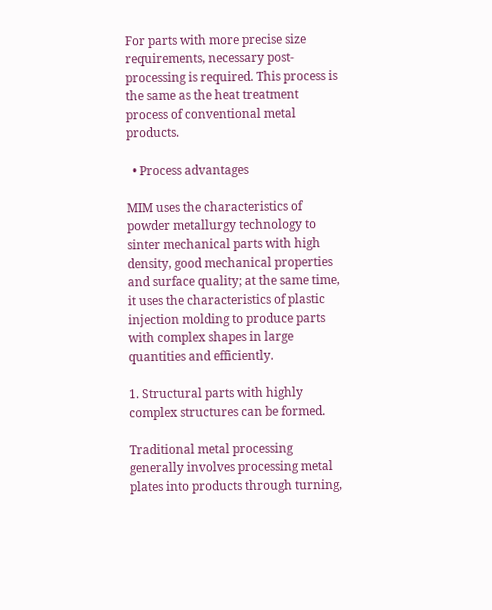For parts with more precise size requirements, necessary post-processing is required. This process is the same as the heat treatment process of conventional metal products.

  • Process advantages

MIM uses the characteristics of powder metallurgy technology to sinter mechanical parts with high density, good mechanical properties and surface quality; at the same time, it uses the characteristics of plastic injection molding to produce parts with complex shapes in large quantities and efficiently.

1. Structural parts with highly complex structures can be formed.

Traditional metal processing generally involves processing metal plates into products through turning,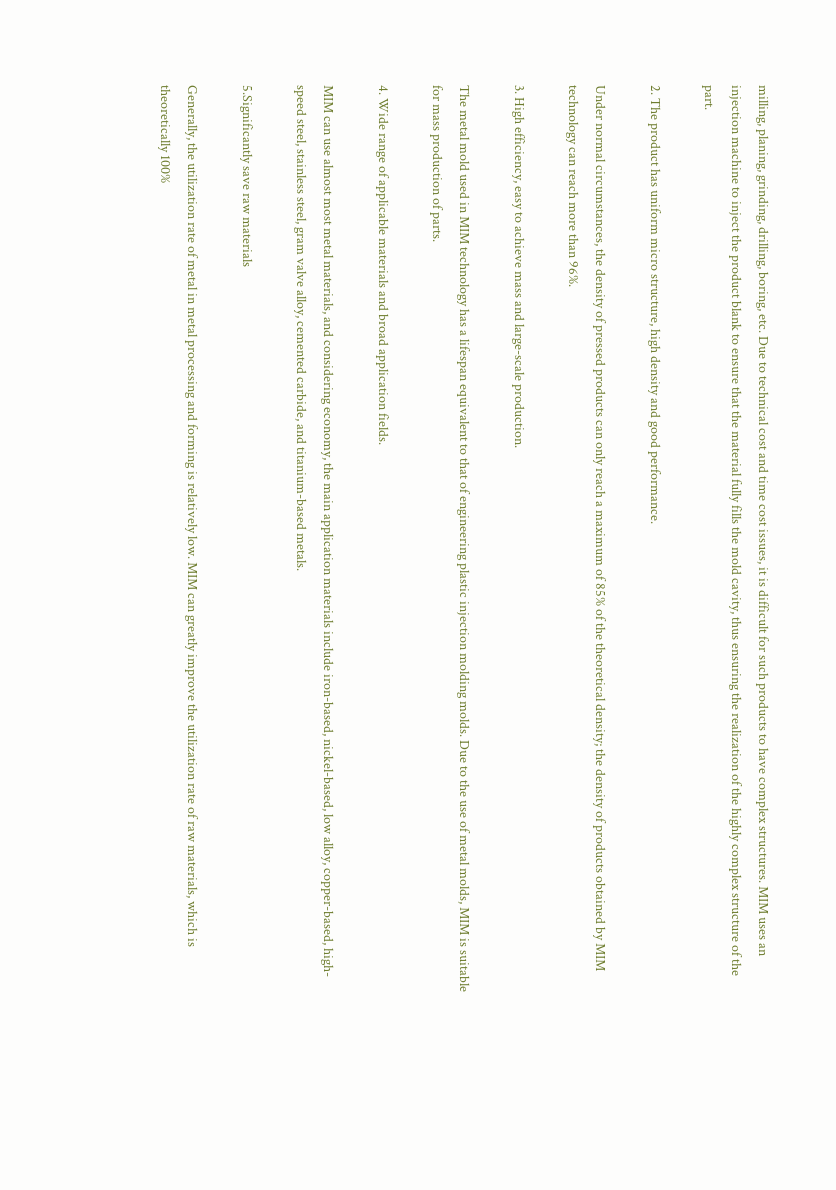milling, planing, grinding, drilling, boring, etc. Due to technical cost and time cost issues, it is difficult for such products to have complex structures. MIM uses an injection machine to inject the product blank to ensure that the material fully fills the mold cavity, thus ensuring the realization of the highly complex structure of the part.

2. The product has uniform micro structure, high density and good performance.

Under normal circumstances, the density of pressed products can only reach a maximum of 85% of the theoretical density; the density of products obtained by MIM technology can reach more than 96%.

3. High efficiency, easy to achieve mass and large-scale production.

The metal mold used in MIM technology has a lifespan equivalent to that of engineering plastic injection molding molds. Due to the use of metal molds, MIM is suitable for mass production of parts.

4. Wide range of applicable materials and broad application fields.

MIM can use almost most metal materials, and considering economy, the main application materials include iron-based, nickel-based, low alloy, copper-based, high-speed steel, stainless steel, gram valve alloy, cemented carbide, and titanium-based metals.

5.Significantly save raw materials

Generally, the utilization rate of metal in metal processing and forming is relatively low. MIM can greatly improve the utilization rate of raw materials, which is theoretically 100%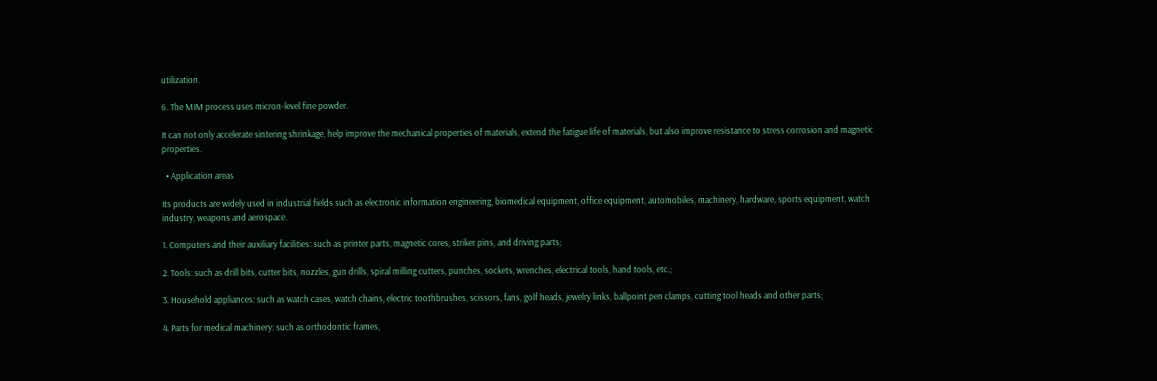utilization.

6. The MIM process uses micron-level fine powder.

It can not only accelerate sintering shrinkage, help improve the mechanical properties of materials, extend the fatigue life of materials, but also improve resistance to stress corrosion and magnetic properties.

  • Application areas

Its products are widely used in industrial fields such as electronic information engineering, biomedical equipment, office equipment, automobiles, machinery, hardware, sports equipment, watch industry, weapons and aerospace.

1. Computers and their auxiliary facilities: such as printer parts, magnetic cores, striker pins, and driving parts;

2. Tools: such as drill bits, cutter bits, nozzles, gun drills, spiral milling cutters, punches, sockets, wrenches, electrical tools, hand tools, etc.;

3. Household appliances: such as watch cases, watch chains, electric toothbrushes, scissors, fans, golf heads, jewelry links, ballpoint pen clamps, cutting tool heads and other parts;

4. Parts for medical machinery: such as orthodontic frames,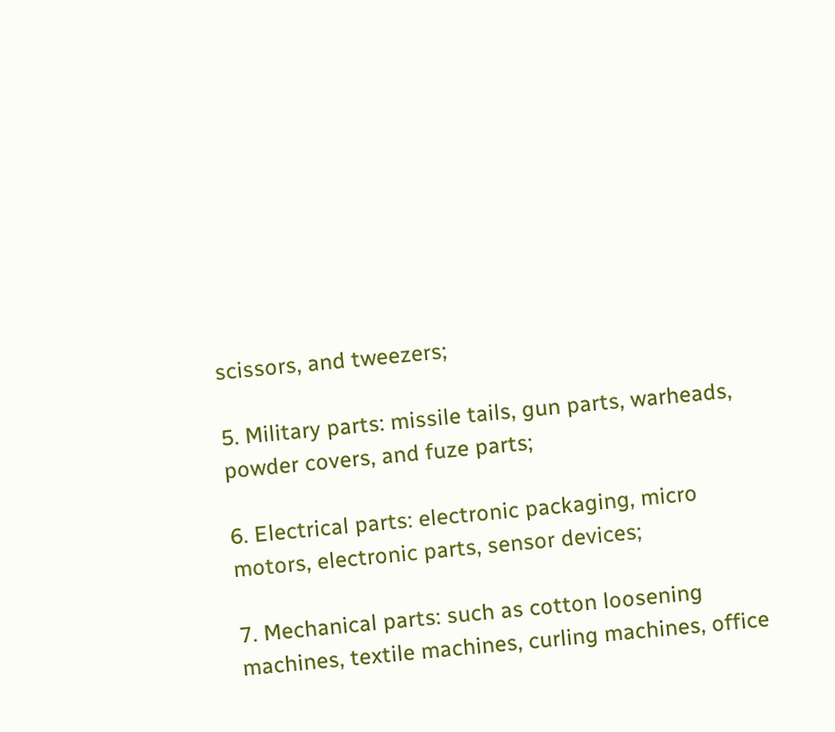scissors, and tweezers;

5. Military parts: missile tails, gun parts, warheads, powder covers, and fuze parts;

6. Electrical parts: electronic packaging, micro motors, electronic parts, sensor devices;

7. Mechanical parts: such as cotton loosening machines, textile machines, curling machines, office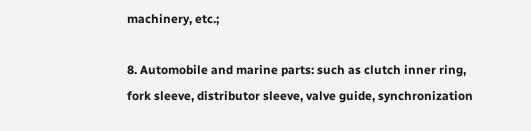machinery, etc.;

8. Automobile and marine parts: such as clutch inner ring, fork sleeve, distributor sleeve, valve guide, synchronization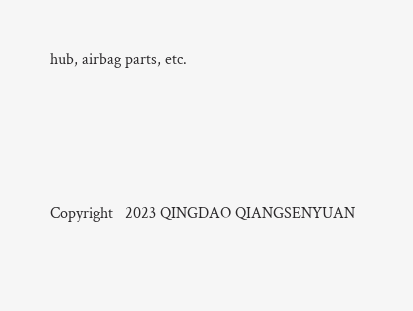hub, airbag parts, etc.




Copyright   2023 QINGDAO QIANGSENYUAN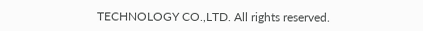TECHNOLOGY CO.,LTD. All rights reserved.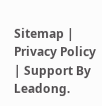Sitemap | Privacy Policy | Support By Leadong.